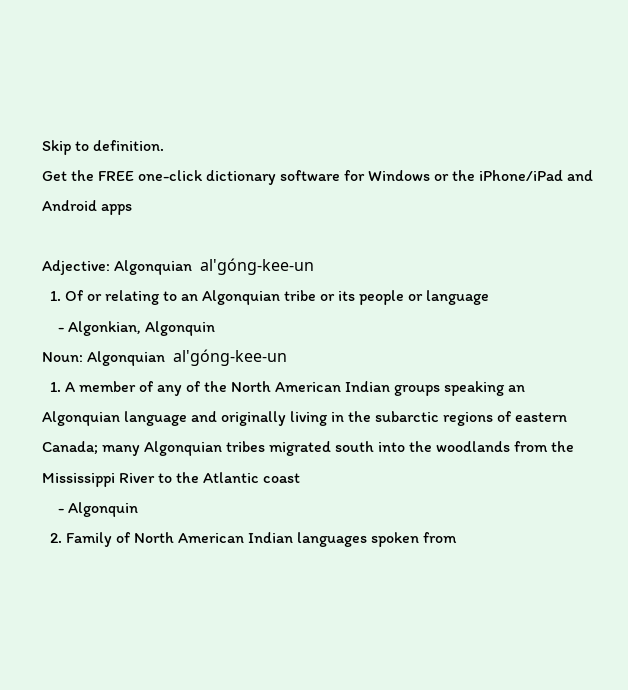Skip to definition.
Get the FREE one-click dictionary software for Windows or the iPhone/iPad and Android apps

Adjective: Algonquian  al'góng-kee-un
  1. Of or relating to an Algonquian tribe or its people or language
    - Algonkian, Algonquin
Noun: Algonquian  al'góng-kee-un
  1. A member of any of the North American Indian groups speaking an Algonquian language and originally living in the subarctic regions of eastern Canada; many Algonquian tribes migrated south into the woodlands from the Mississippi River to the Atlantic coast
    - Algonquin
  2. Family of North American Indian languages spoken from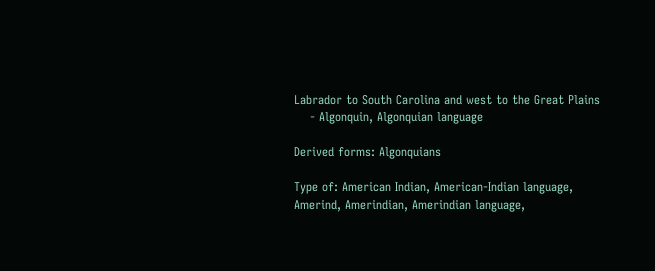Labrador to South Carolina and west to the Great Plains
    - Algonquin, Algonquian language

Derived forms: Algonquians

Type of: American Indian, American-Indian language, Amerind, Amerindian, Amerindian language,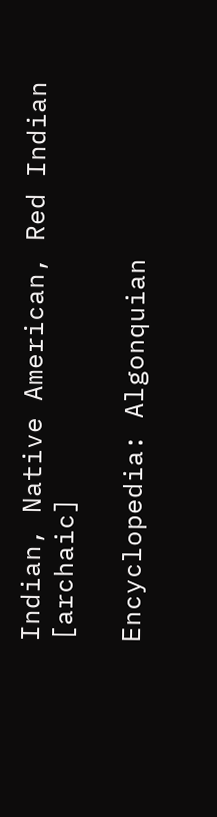Indian, Native American, Red Indian [archaic]

Encyclopedia: Algonquian